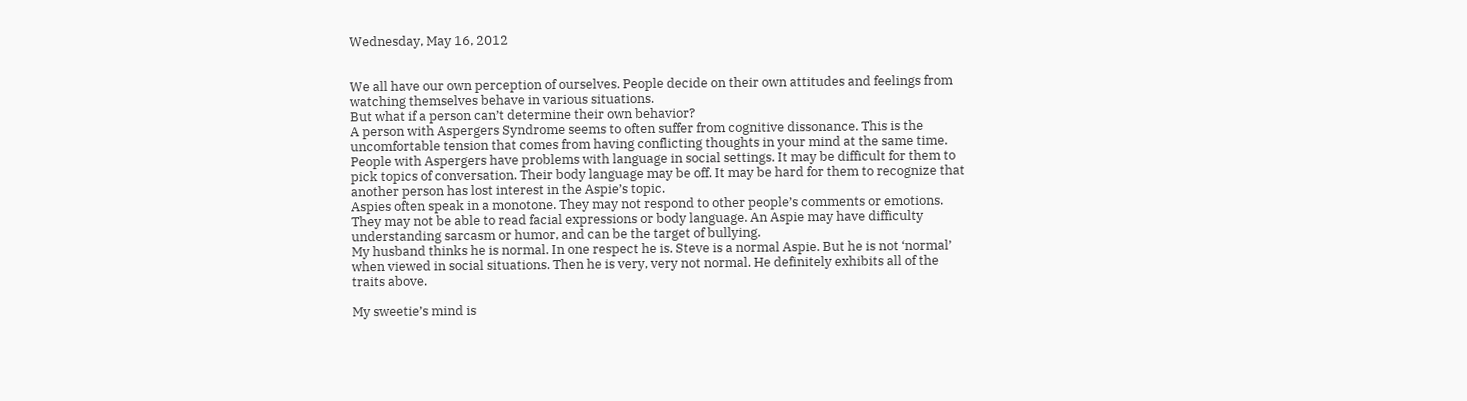Wednesday, May 16, 2012


We all have our own perception of ourselves. People decide on their own attitudes and feelings from watching themselves behave in various situations.
But what if a person can’t determine their own behavior?
A person with Aspergers Syndrome seems to often suffer from cognitive dissonance. This is the uncomfortable tension that comes from having conflicting thoughts in your mind at the same time.
People with Aspergers have problems with language in social settings. It may be difficult for them to pick topics of conversation. Their body language may be off. It may be hard for them to recognize that another person has lost interest in the Aspie’s topic.
Aspies often speak in a monotone. They may not respond to other people’s comments or emotions. They may not be able to read facial expressions or body language. An Aspie may have difficulty understanding sarcasm or humor, and can be the target of bullying.
My husband thinks he is normal. In one respect he is. Steve is a normal Aspie. But he is not ‘normal’ when viewed in social situations. Then he is very, very not normal. He definitely exhibits all of the traits above.

My sweetie’s mind is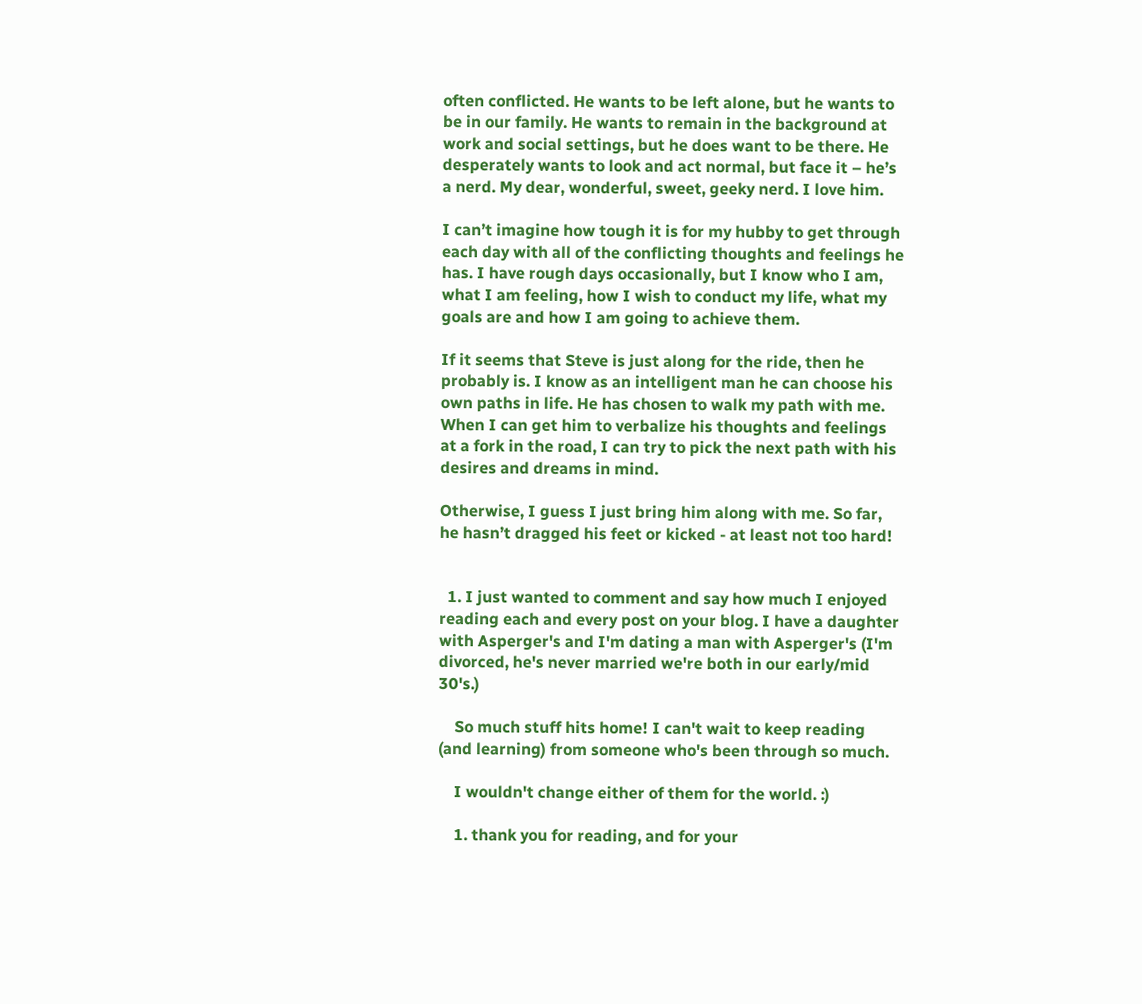often conflicted. He wants to be left alone, but he wants to be in our family. He wants to remain in the background at work and social settings, but he does want to be there. He desperately wants to look and act normal, but face it – he’s a nerd. My dear, wonderful, sweet, geeky nerd. I love him.

I can’t imagine how tough it is for my hubby to get through each day with all of the conflicting thoughts and feelings he has. I have rough days occasionally, but I know who I am, what I am feeling, how I wish to conduct my life, what my goals are and how I am going to achieve them.

If it seems that Steve is just along for the ride, then he probably is. I know as an intelligent man he can choose his own paths in life. He has chosen to walk my path with me. When I can get him to verbalize his thoughts and feelings at a fork in the road, I can try to pick the next path with his desires and dreams in mind.

Otherwise, I guess I just bring him along with me. So far, he hasn’t dragged his feet or kicked - at least not too hard!


  1. I just wanted to comment and say how much I enjoyed reading each and every post on your blog. I have a daughter with Asperger's and I'm dating a man with Asperger's (I'm divorced, he's never married we're both in our early/mid 30's.)

    So much stuff hits home! I can't wait to keep reading (and learning) from someone who's been through so much.

    I wouldn't change either of them for the world. :)

    1. thank you for reading, and for your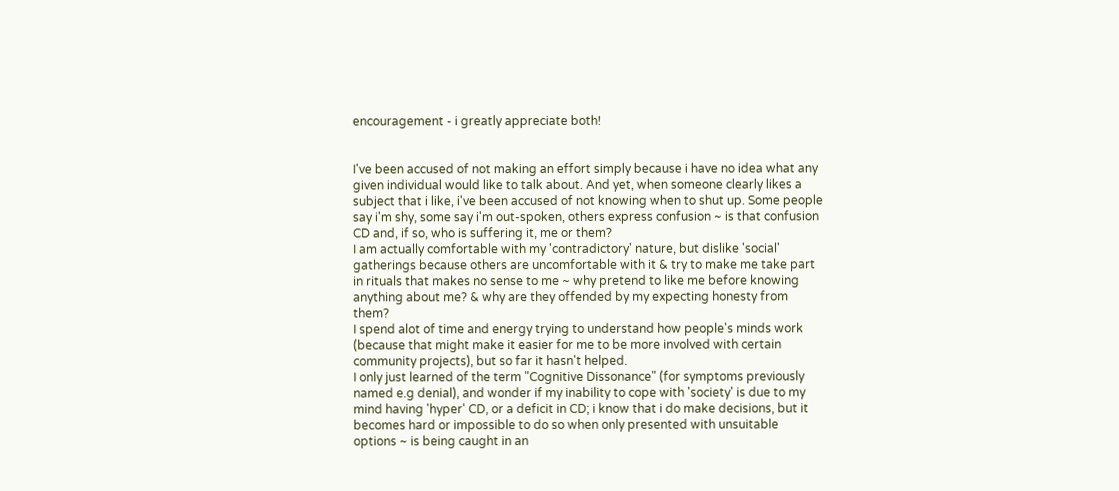encouragement - i greatly appreciate both!


I've been accused of not making an effort simply because i have no idea what any given individual would like to talk about. And yet, when someone clearly likes a subject that i like, i've been accused of not knowing when to shut up. Some people say i'm shy, some say i'm out-spoken, others express confusion ~ is that confusion CD and, if so, who is suffering it, me or them?
I am actually comfortable with my 'contradictory' nature, but dislike 'social' gatherings because others are uncomfortable with it & try to make me take part in rituals that makes no sense to me ~ why pretend to like me before knowing anything about me? & why are they offended by my expecting honesty from them?
I spend alot of time and energy trying to understand how people's minds work (because that might make it easier for me to be more involved with certain community projects), but so far it hasn't helped.
I only just learned of the term "Cognitive Dissonance" (for symptoms previously named e.g denial), and wonder if my inability to cope with 'society' is due to my mind having 'hyper' CD, or a deficit in CD; i know that i do make decisions, but it becomes hard or impossible to do so when only presented with unsuitable options ~ is being caught in an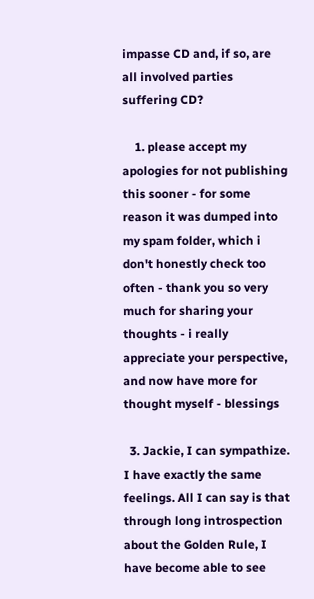impasse CD and, if so, are all involved parties suffering CD?

    1. please accept my apologies for not publishing this sooner - for some reason it was dumped into my spam folder, which i don't honestly check too often - thank you so very much for sharing your thoughts - i really appreciate your perspective, and now have more for thought myself - blessings

  3. Jackie, I can sympathize. I have exactly the same feelings. All I can say is that through long introspection about the Golden Rule, I have become able to see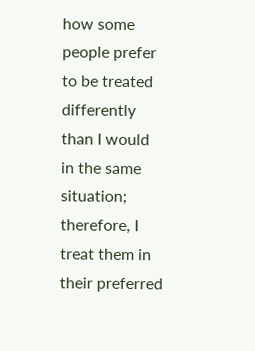how some people prefer to be treated differently than I would in the same situation; therefore, I treat them in their preferred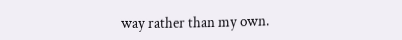way rather than my own.